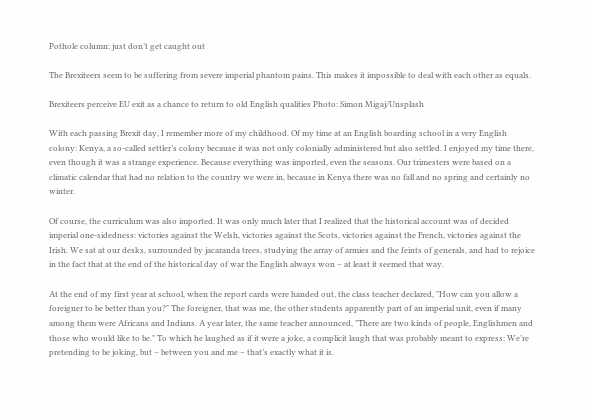Pothole column: just don’t get caught out

The Brexiteers seem to be suffering from severe imperial phantom pains. This makes it impossible to deal with each other as equals.

Brexiteers perceive EU exit as a chance to return to old English qualities Photo: Simon Migaj/Unsplash

With each passing Brexit day, I remember more of my childhood. Of my time at an English boarding school in a very English colony: Kenya, a so-called settler’s colony because it was not only colonially administered but also settled. I enjoyed my time there, even though it was a strange experience. Because everything was imported, even the seasons. Our trimesters were based on a climatic calendar that had no relation to the country we were in, because in Kenya there was no fall and no spring and certainly no winter.

Of course, the curriculum was also imported. It was only much later that I realized that the historical account was of decided imperial one-sidedness: victories against the Welsh, victories against the Scots, victories against the French, victories against the Irish. We sat at our desks, surrounded by jacaranda trees, studying the array of armies and the feints of generals, and had to rejoice in the fact that at the end of the historical day of war the English always won – at least it seemed that way.

At the end of my first year at school, when the report cards were handed out, the class teacher declared, "How can you allow a foreigner to be better than you?" The foreigner, that was me, the other students apparently part of an imperial unit, even if many among them were Africans and Indians. A year later, the same teacher announced, "There are two kinds of people, Englishmen and those who would like to be." To which he laughed as if it were a joke, a complicit laugh that was probably meant to express: We’re pretending to be joking, but – between you and me – that’s exactly what it is.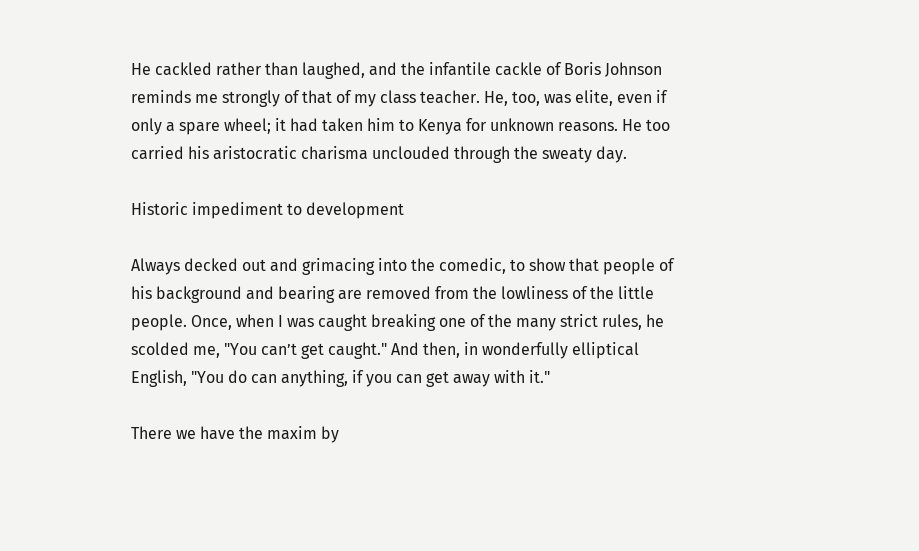He cackled rather than laughed, and the infantile cackle of Boris Johnson reminds me strongly of that of my class teacher. He, too, was elite, even if only a spare wheel; it had taken him to Kenya for unknown reasons. He too carried his aristocratic charisma unclouded through the sweaty day.

Historic impediment to development

Always decked out and grimacing into the comedic, to show that people of his background and bearing are removed from the lowliness of the little people. Once, when I was caught breaking one of the many strict rules, he scolded me, "You can’t get caught." And then, in wonderfully elliptical English, "You do can anything, if you can get away with it."

There we have the maxim by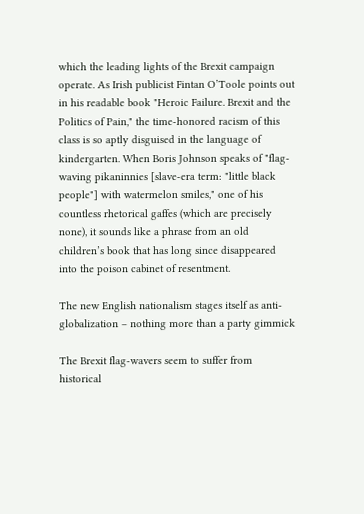which the leading lights of the Brexit campaign operate. As Irish publicist Fintan O’Toole points out in his readable book "Heroic Failure. Brexit and the Politics of Pain," the time-honored racism of this class is so aptly disguised in the language of kindergarten. When Boris Johnson speaks of "flag-waving pikaninnies [slave-era term: "little black people"] with watermelon smiles," one of his countless rhetorical gaffes (which are precisely none), it sounds like a phrase from an old children’s book that has long since disappeared into the poison cabinet of resentment.

The new English nationalism stages itself as anti-globalization – nothing more than a party gimmick

The Brexit flag-wavers seem to suffer from historical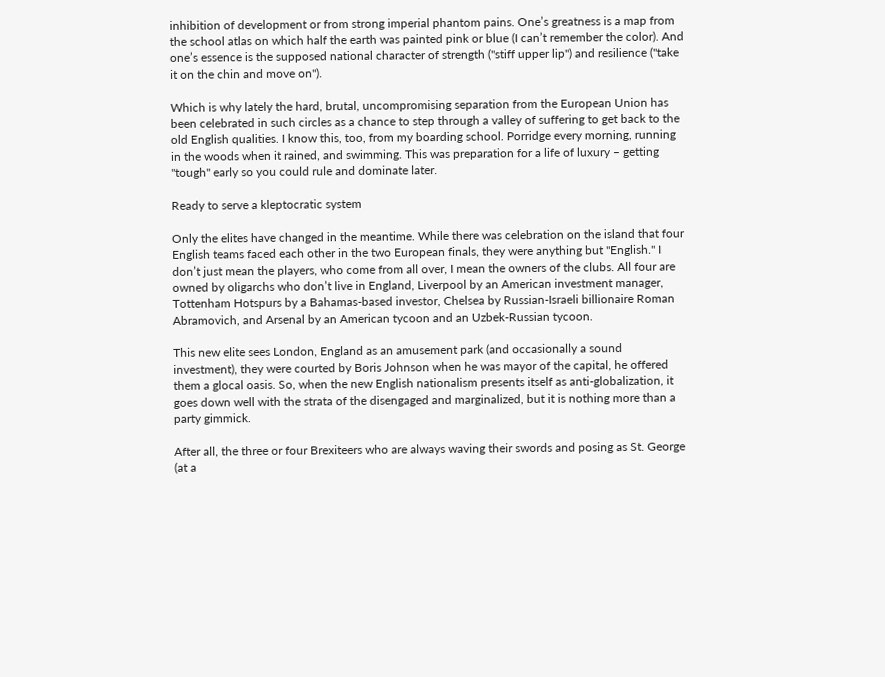inhibition of development or from strong imperial phantom pains. One’s greatness is a map from the school atlas on which half the earth was painted pink or blue (I can’t remember the color). And one’s essence is the supposed national character of strength ("stiff upper lip") and resilience ("take it on the chin and move on").

Which is why lately the hard, brutal, uncompromising separation from the European Union has been celebrated in such circles as a chance to step through a valley of suffering to get back to the old English qualities. I know this, too, from my boarding school. Porridge every morning, running in the woods when it rained, and swimming. This was preparation for a life of luxury – getting "tough" early so you could rule and dominate later.

Ready to serve a kleptocratic system

Only the elites have changed in the meantime. While there was celebration on the island that four English teams faced each other in the two European finals, they were anything but "English." I don’t just mean the players, who come from all over, I mean the owners of the clubs. All four are owned by oligarchs who don’t live in England, Liverpool by an American investment manager, Tottenham Hotspurs by a Bahamas-based investor, Chelsea by Russian-Israeli billionaire Roman Abramovich, and Arsenal by an American tycoon and an Uzbek-Russian tycoon.

This new elite sees London, England as an amusement park (and occasionally a sound investment), they were courted by Boris Johnson when he was mayor of the capital, he offered them a glocal oasis. So, when the new English nationalism presents itself as anti-globalization, it goes down well with the strata of the disengaged and marginalized, but it is nothing more than a party gimmick.

After all, the three or four Brexiteers who are always waving their swords and posing as St. George (at a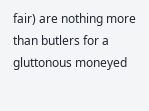fair) are nothing more than butlers for a gluttonous moneyed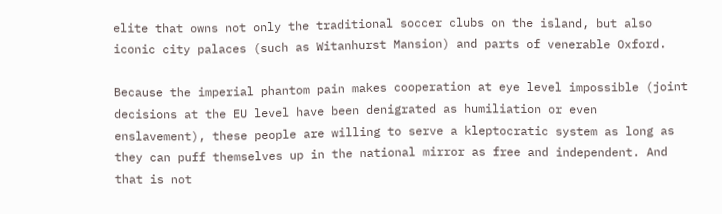elite that owns not only the traditional soccer clubs on the island, but also iconic city palaces (such as Witanhurst Mansion) and parts of venerable Oxford.

Because the imperial phantom pain makes cooperation at eye level impossible (joint decisions at the EU level have been denigrated as humiliation or even enslavement), these people are willing to serve a kleptocratic system as long as they can puff themselves up in the national mirror as free and independent. And that is not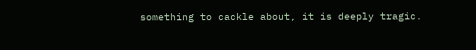something to cackle about, it is deeply tragic.